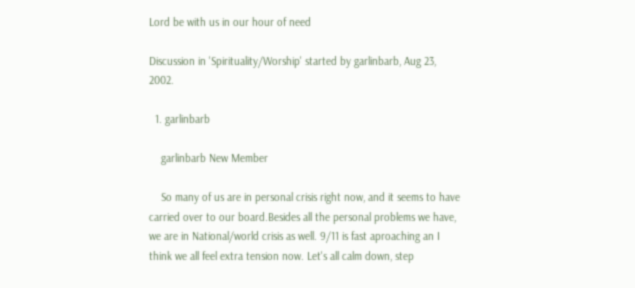Lord be with us in our hour of need

Discussion in 'Spirituality/Worship' started by garlinbarb, Aug 23, 2002.

  1. garlinbarb

    garlinbarb New Member

    So many of us are in personal crisis right now, and it seems to have carried over to our board.Besides all the personal problems we have, we are in National/world crisis as well. 9/11 is fast aproaching an I think we all feel extra tension now. Let's all calm down, step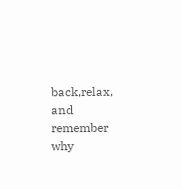back,relax, and remember why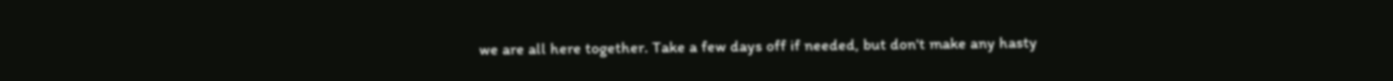we are all here together. Take a few days off if needed, but don't make any hasty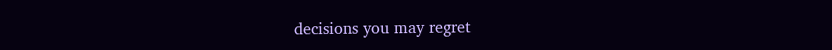decisions you may regret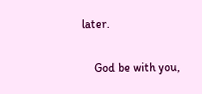later.

    God be with you,